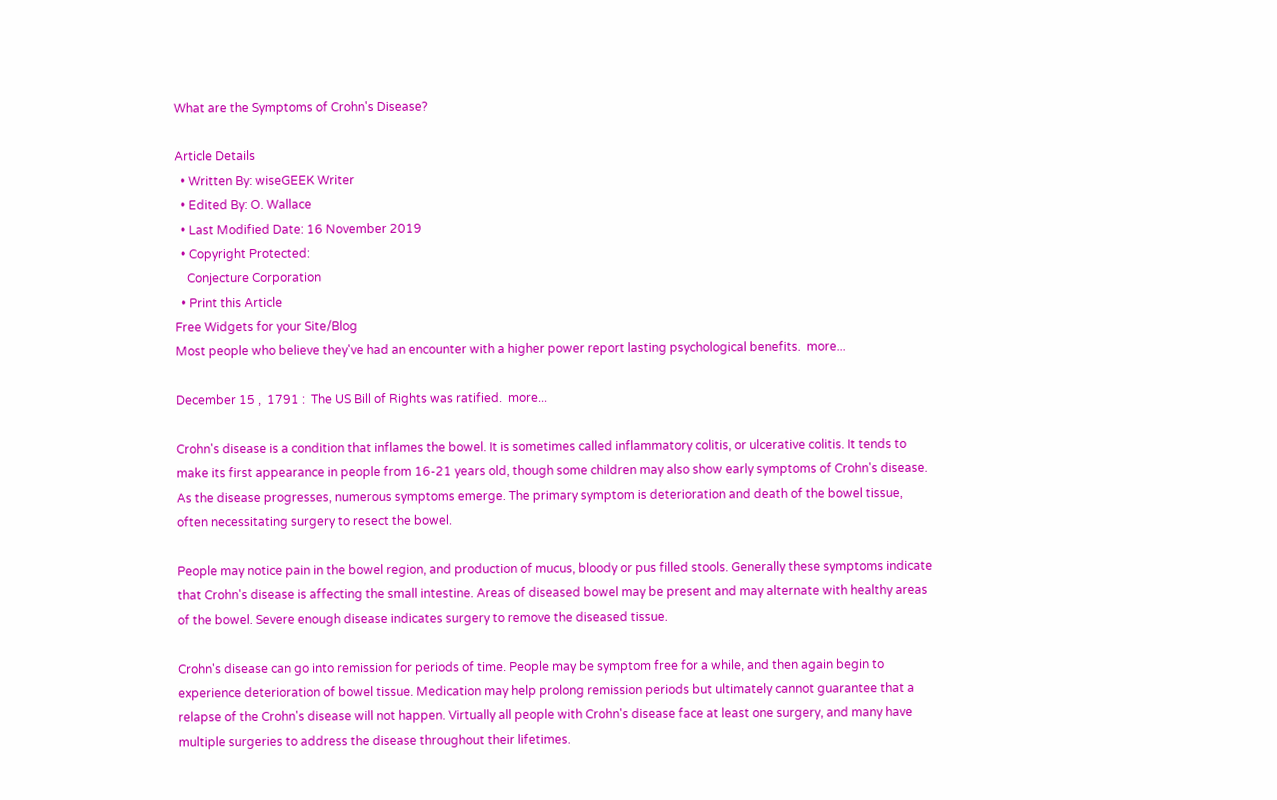What are the Symptoms of Crohn's Disease?

Article Details
  • Written By: wiseGEEK Writer
  • Edited By: O. Wallace
  • Last Modified Date: 16 November 2019
  • Copyright Protected:
    Conjecture Corporation
  • Print this Article
Free Widgets for your Site/Blog
Most people who believe they've had an encounter with a higher power report lasting psychological benefits.  more...

December 15 ,  1791 :  The US Bill of Rights was ratified.  more...

Crohn's disease is a condition that inflames the bowel. It is sometimes called inflammatory colitis, or ulcerative colitis. It tends to make its first appearance in people from 16-21 years old, though some children may also show early symptoms of Crohn's disease. As the disease progresses, numerous symptoms emerge. The primary symptom is deterioration and death of the bowel tissue, often necessitating surgery to resect the bowel.

People may notice pain in the bowel region, and production of mucus, bloody or pus filled stools. Generally these symptoms indicate that Crohn's disease is affecting the small intestine. Areas of diseased bowel may be present and may alternate with healthy areas of the bowel. Severe enough disease indicates surgery to remove the diseased tissue.

Crohn's disease can go into remission for periods of time. People may be symptom free for a while, and then again begin to experience deterioration of bowel tissue. Medication may help prolong remission periods but ultimately cannot guarantee that a relapse of the Crohn's disease will not happen. Virtually all people with Crohn's disease face at least one surgery, and many have multiple surgeries to address the disease throughout their lifetimes.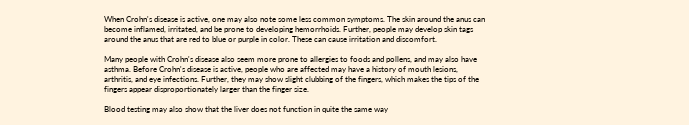When Crohn's disease is active, one may also note some less common symptoms. The skin around the anus can become inflamed, irritated, and be prone to developing hemorrhoids. Further, people may develop skin tags around the anus that are red to blue or purple in color. These can cause irritation and discomfort.

Many people with Crohn's disease also seem more prone to allergies to foods and pollens, and may also have asthma. Before Crohn's disease is active, people who are affected may have a history of mouth lesions, arthritis, and eye infections. Further, they may show slight clubbing of the fingers, which makes the tips of the fingers appear disproportionately larger than the finger size.

Blood testing may also show that the liver does not function in quite the same way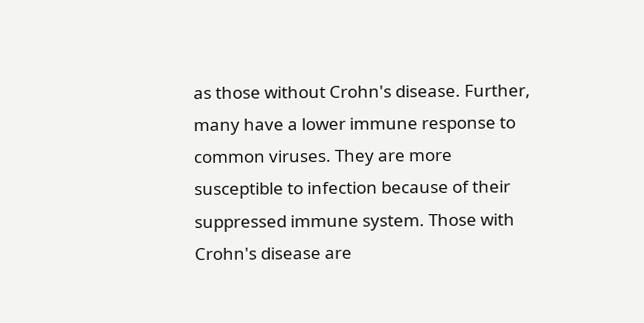as those without Crohn's disease. Further, many have a lower immune response to common viruses. They are more susceptible to infection because of their suppressed immune system. Those with Crohn's disease are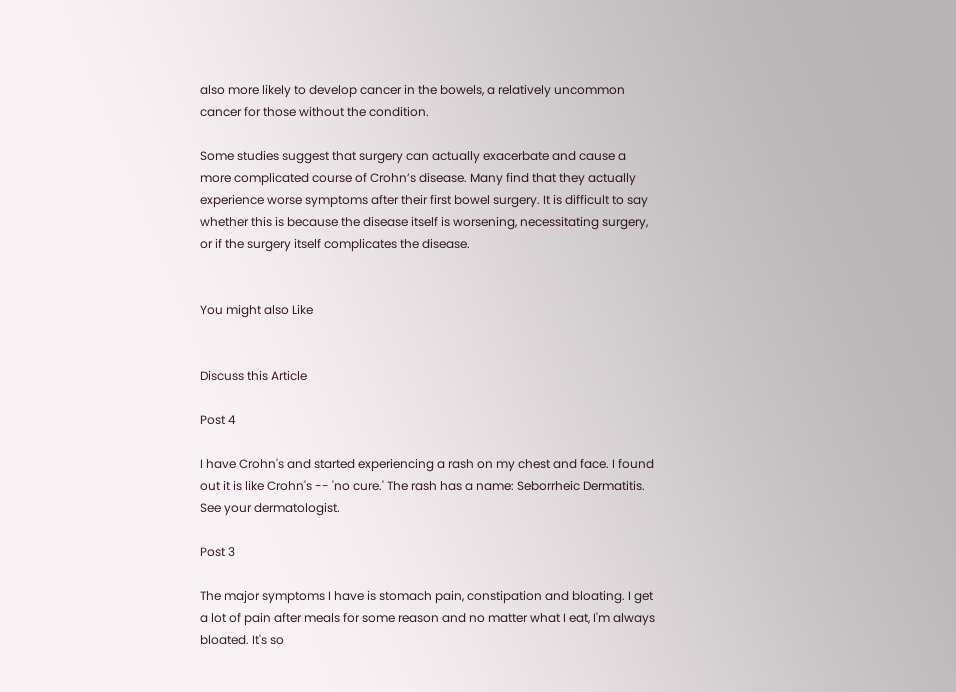also more likely to develop cancer in the bowels, a relatively uncommon cancer for those without the condition.

Some studies suggest that surgery can actually exacerbate and cause a more complicated course of Crohn’s disease. Many find that they actually experience worse symptoms after their first bowel surgery. It is difficult to say whether this is because the disease itself is worsening, necessitating surgery, or if the surgery itself complicates the disease.


You might also Like


Discuss this Article

Post 4

I have Crohn's and started experiencing a rash on my chest and face. I found out it is like Crohn's -- 'no cure.' The rash has a name: Seborrheic Dermatitis. See your dermatologist.

Post 3

The major symptoms I have is stomach pain, constipation and bloating. I get a lot of pain after meals for some reason and no matter what I eat, I'm always bloated. It's so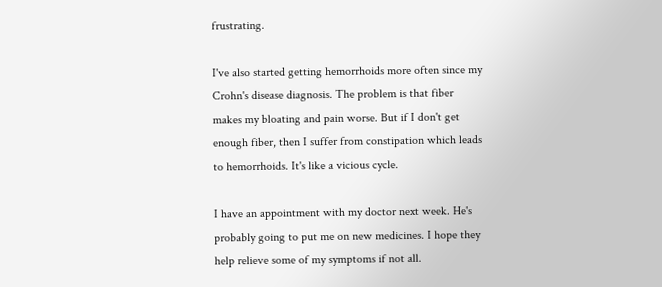frustrating.

I've also started getting hemorrhoids more often since my Crohn's disease diagnosis. The problem is that fiber makes my bloating and pain worse. But if I don't get enough fiber, then I suffer from constipation which leads to hemorrhoids. It's like a vicious cycle.

I have an appointment with my doctor next week. He's probably going to put me on new medicines. I hope they help relieve some of my symptoms if not all.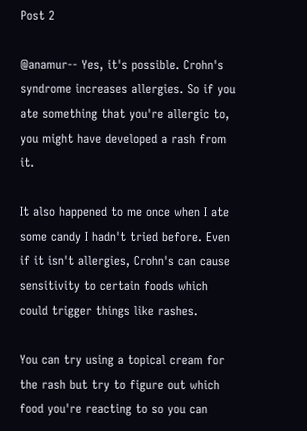Post 2

@anamur-- Yes, it's possible. Crohn's syndrome increases allergies. So if you ate something that you're allergic to, you might have developed a rash from it.

It also happened to me once when I ate some candy I hadn't tried before. Even if it isn't allergies, Crohn's can cause sensitivity to certain foods which could trigger things like rashes.

You can try using a topical cream for the rash but try to figure out which food you're reacting to so you can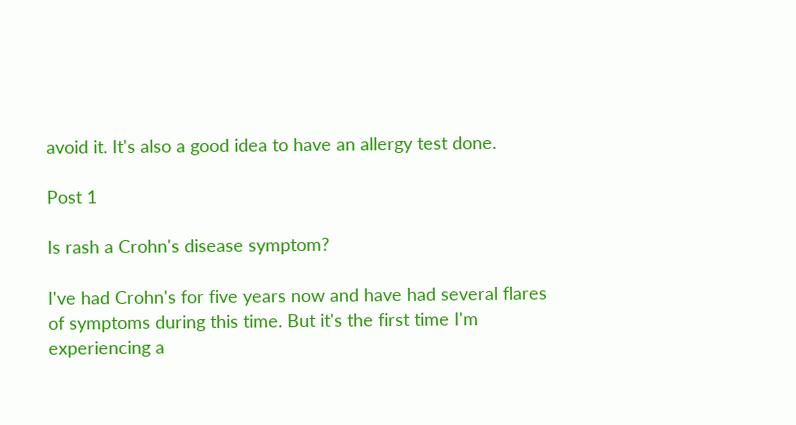avoid it. It's also a good idea to have an allergy test done.

Post 1

Is rash a Crohn's disease symptom?

I've had Crohn's for five years now and have had several flares of symptoms during this time. But it's the first time I'm experiencing a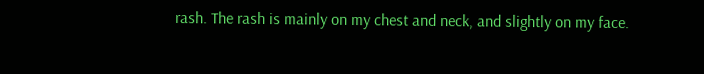rash. The rash is mainly on my chest and neck, and slightly on my face.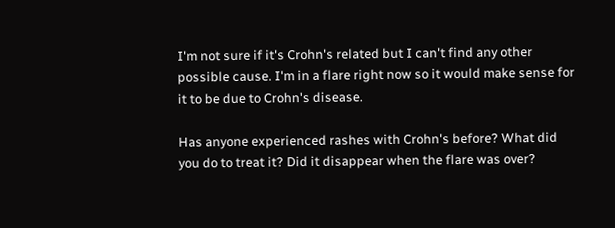I'm not sure if it's Crohn's related but I can't find any other possible cause. I'm in a flare right now so it would make sense for it to be due to Crohn's disease.

Has anyone experienced rashes with Crohn's before? What did you do to treat it? Did it disappear when the flare was over?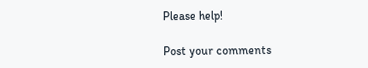Please help!

Post your comments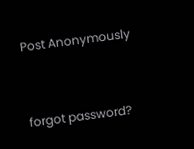Post Anonymously


forgot password?